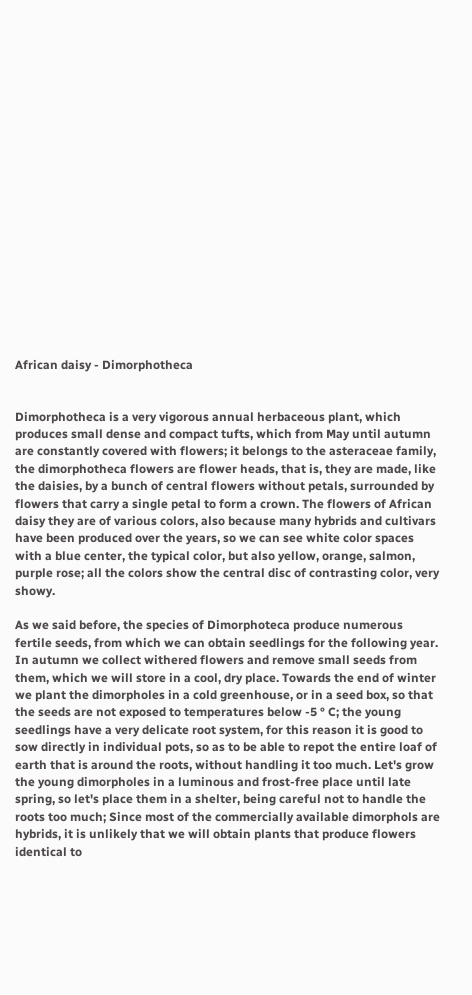African daisy - Dimorphotheca


Dimorphotheca is a very vigorous annual herbaceous plant, which produces small dense and compact tufts, which from May until autumn are constantly covered with flowers; it belongs to the asteraceae family, the dimorphotheca flowers are flower heads, that is, they are made, like the daisies, by a bunch of central flowers without petals, surrounded by flowers that carry a single petal to form a crown. The flowers of African daisy they are of various colors, also because many hybrids and cultivars have been produced over the years, so we can see white color spaces with a blue center, the typical color, but also yellow, orange, salmon, purple rose; all the colors show the central disc of contrasting color, very showy.

As we said before, the species of Dimorphoteca produce numerous fertile seeds, from which we can obtain seedlings for the following year. In autumn we collect withered flowers and remove small seeds from them, which we will store in a cool, dry place. Towards the end of winter we plant the dimorpholes in a cold greenhouse, or in a seed box, so that the seeds are not exposed to temperatures below -5 ° C; the young seedlings have a very delicate root system, for this reason it is good to sow directly in individual pots, so as to be able to repot the entire loaf of earth that is around the roots, without handling it too much. Let's grow the young dimorpholes in a luminous and frost-free place until late spring, so let's place them in a shelter, being careful not to handle the roots too much; Since most of the commercially available dimorphols are hybrids, it is unlikely that we will obtain plants that produce flowers identical to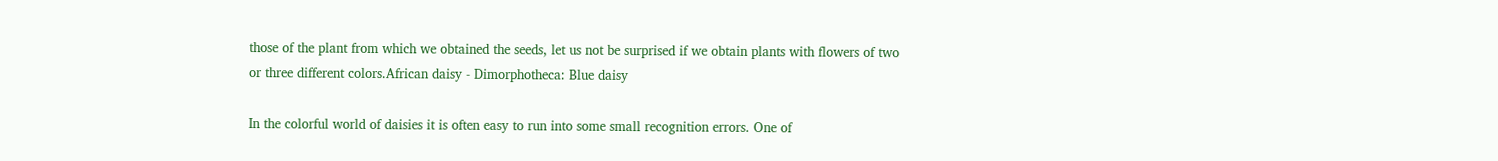those of the plant from which we obtained the seeds, let us not be surprised if we obtain plants with flowers of two or three different colors.African daisy - Dimorphotheca: Blue daisy

In the colorful world of daisies it is often easy to run into some small recognition errors. One of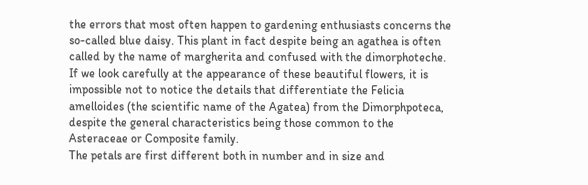the errors that most often happen to gardening enthusiasts concerns the so-called blue daisy. This plant in fact despite being an agathea is often called by the name of margherita and confused with the dimorphoteche.
If we look carefully at the appearance of these beautiful flowers, it is impossible not to notice the details that differentiate the Felicia amelloides (the scientific name of the Agatea) from the Dimorphpoteca, despite the general characteristics being those common to the Asteraceae or Composite family.
The petals are first different both in number and in size and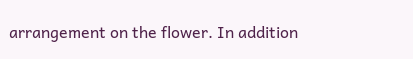arrangement on the flower. In addition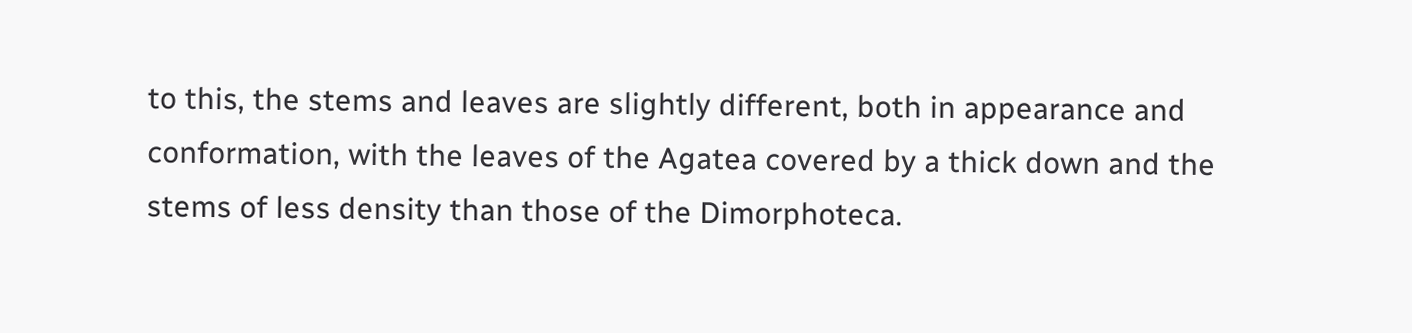to this, the stems and leaves are slightly different, both in appearance and conformation, with the leaves of the Agatea covered by a thick down and the stems of less density than those of the Dimorphoteca.